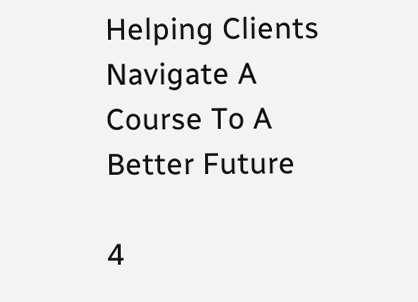Helping Clients Navigate A Course To A Better Future

4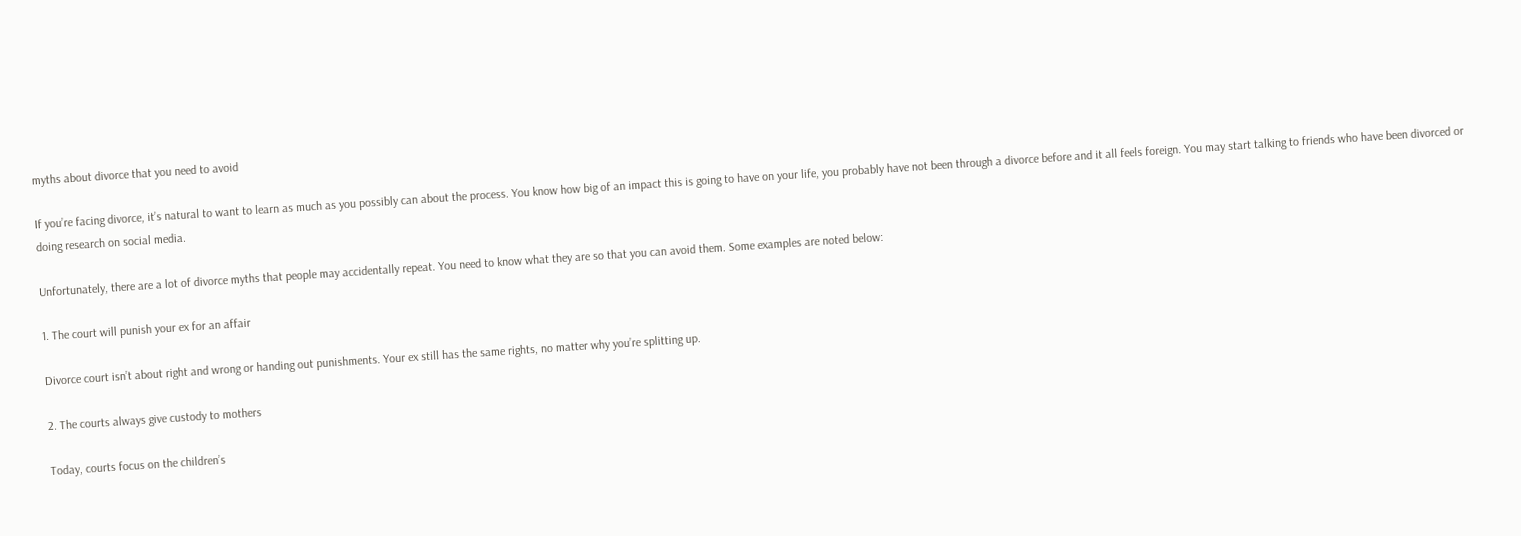myths about divorce that you need to avoid

If you’re facing divorce, it’s natural to want to learn as much as you possibly can about the process. You know how big of an impact this is going to have on your life, you probably have not been through a divorce before and it all feels foreign. You may start talking to friends who have been divorced or doing research on social media.

Unfortunately, there are a lot of divorce myths that people may accidentally repeat. You need to know what they are so that you can avoid them. Some examples are noted below:

1. The court will punish your ex for an affair

Divorce court isn’t about right and wrong or handing out punishments. Your ex still has the same rights, no matter why you’re splitting up.

2. The courts always give custody to mothers

Today, courts focus on the children’s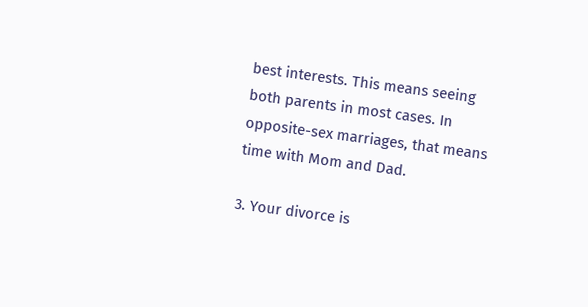best interests. This means seeing both parents in most cases. In opposite-sex marriages, that means time with Mom and Dad.

3. Your divorce is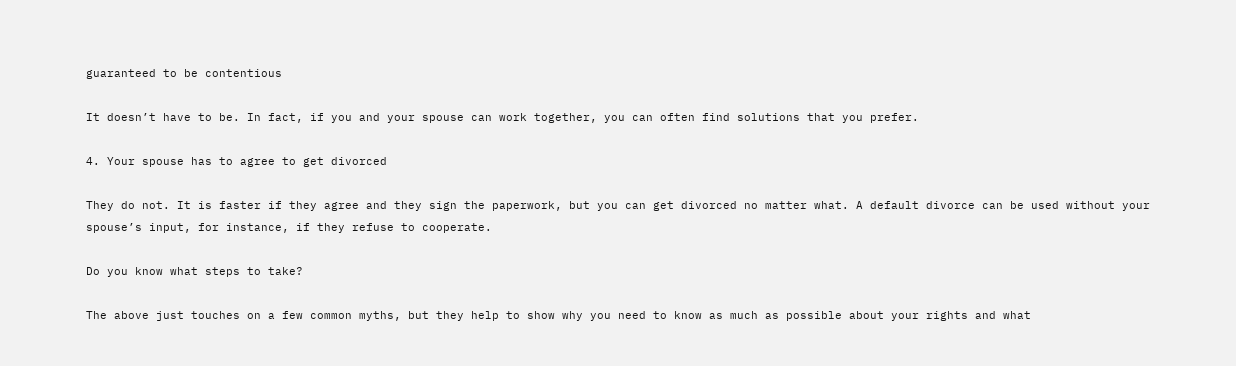guaranteed to be contentious

It doesn’t have to be. In fact, if you and your spouse can work together, you can often find solutions that you prefer.

4. Your spouse has to agree to get divorced

They do not. It is faster if they agree and they sign the paperwork, but you can get divorced no matter what. A default divorce can be used without your spouse’s input, for instance, if they refuse to cooperate.

Do you know what steps to take?

The above just touches on a few common myths, but they help to show why you need to know as much as possible about your rights and what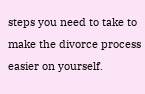steps you need to take to make the divorce process easier on yourself.